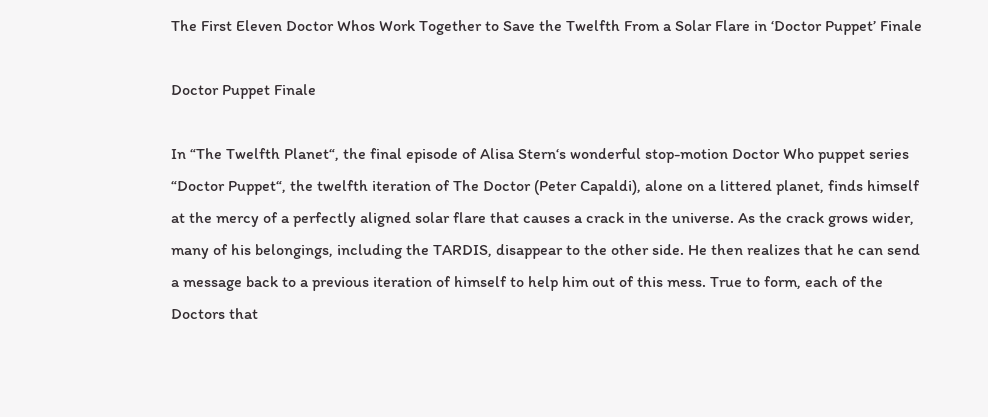The First Eleven Doctor Whos Work Together to Save the Twelfth From a Solar Flare in ‘Doctor Puppet’ Finale

Doctor Puppet Finale

In “The Twelfth Planet“, the final episode of Alisa Stern‘s wonderful stop-motion Doctor Who puppet series “Doctor Puppet“, the twelfth iteration of The Doctor (Peter Capaldi), alone on a littered planet, finds himself at the mercy of a perfectly aligned solar flare that causes a crack in the universe. As the crack grows wider, many of his belongings, including the TARDIS, disappear to the other side. He then realizes that he can send a message back to a previous iteration of himself to help him out of this mess. True to form, each of the Doctors that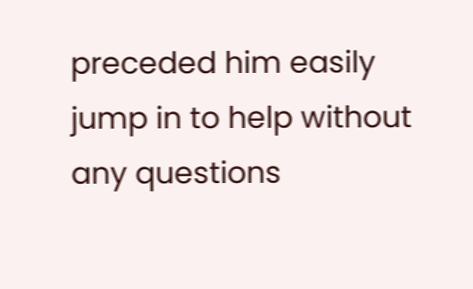preceded him easily jump in to help without any questions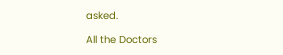asked.

All the Doctors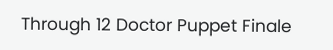Through 12 Doctor Puppet Finale